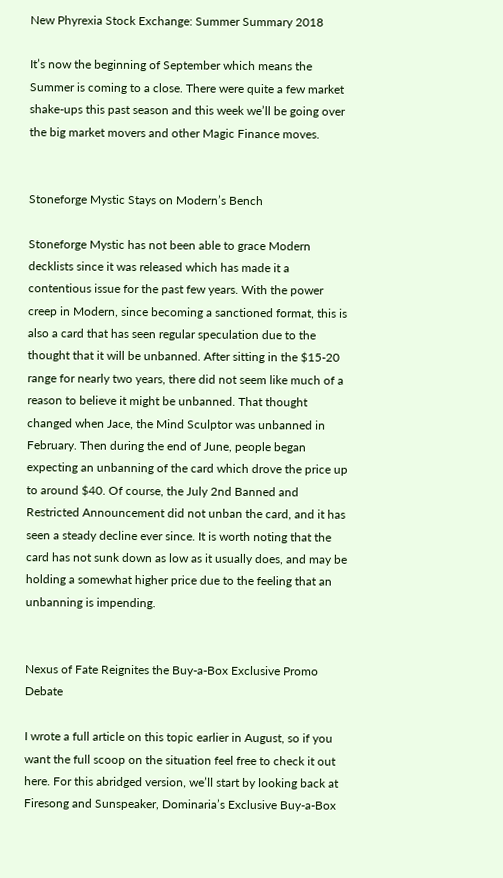New Phyrexia Stock Exchange: Summer Summary 2018

It’s now the beginning of September which means the Summer is coming to a close. There were quite a few market shake-ups this past season and this week we’ll be going over the big market movers and other Magic Finance moves.


Stoneforge Mystic Stays on Modern’s Bench

Stoneforge Mystic has not been able to grace Modern decklists since it was released which has made it a contentious issue for the past few years. With the power creep in Modern, since becoming a sanctioned format, this is also a card that has seen regular speculation due to the thought that it will be unbanned. After sitting in the $15-20 range for nearly two years, there did not seem like much of a reason to believe it might be unbanned. That thought changed when Jace, the Mind Sculptor was unbanned in February. Then during the end of June, people began expecting an unbanning of the card which drove the price up to around $40. Of course, the July 2nd Banned and Restricted Announcement did not unban the card, and it has seen a steady decline ever since. It is worth noting that the card has not sunk down as low as it usually does, and may be holding a somewhat higher price due to the feeling that an unbanning is impending.


Nexus of Fate Reignites the Buy-a-Box Exclusive Promo Debate

I wrote a full article on this topic earlier in August, so if you want the full scoop on the situation feel free to check it out here. For this abridged version, we’ll start by looking back at Firesong and Sunspeaker, Dominaria’s Exclusive Buy-a-Box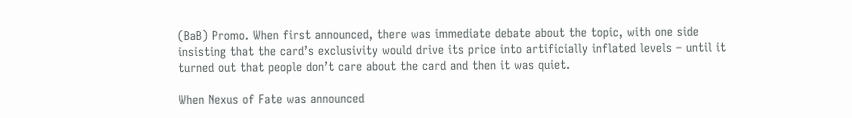(BaB) Promo. When first announced, there was immediate debate about the topic, with one side insisting that the card’s exclusivity would drive its price into artificially inflated levels – until it turned out that people don’t care about the card and then it was quiet.

When Nexus of Fate was announced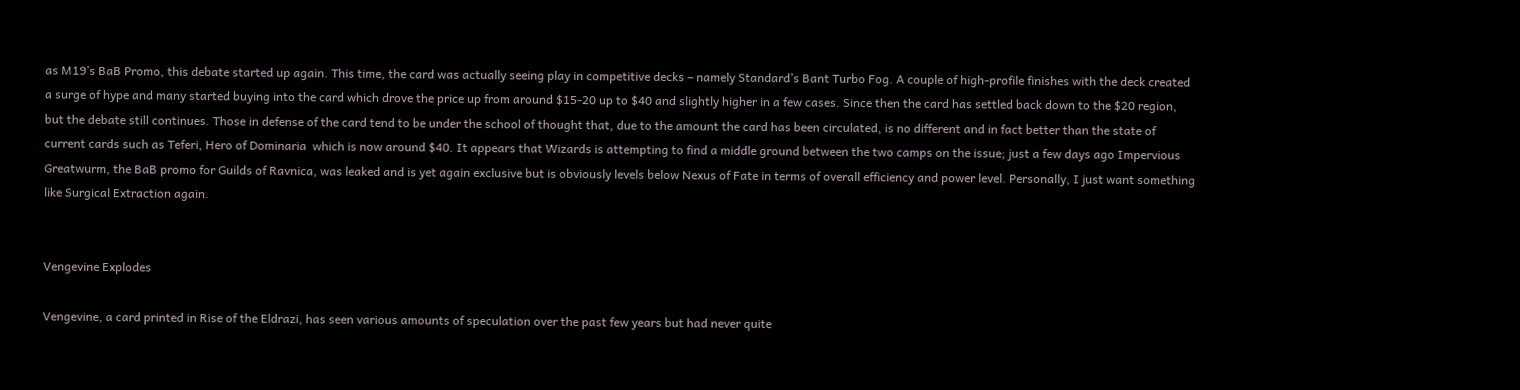as M19’s BaB Promo, this debate started up again. This time, the card was actually seeing play in competitive decks – namely Standard’s Bant Turbo Fog. A couple of high-profile finishes with the deck created a surge of hype and many started buying into the card which drove the price up from around $15-20 up to $40 and slightly higher in a few cases. Since then the card has settled back down to the $20 region, but the debate still continues. Those in defense of the card tend to be under the school of thought that, due to the amount the card has been circulated, is no different and in fact better than the state of current cards such as Teferi, Hero of Dominaria  which is now around $40. It appears that Wizards is attempting to find a middle ground between the two camps on the issue; just a few days ago Impervious Greatwurm, the BaB promo for Guilds of Ravnica, was leaked and is yet again exclusive but is obviously levels below Nexus of Fate in terms of overall efficiency and power level. Personally, I just want something like Surgical Extraction again.


Vengevine Explodes

Vengevine, a card printed in Rise of the Eldrazi, has seen various amounts of speculation over the past few years but had never quite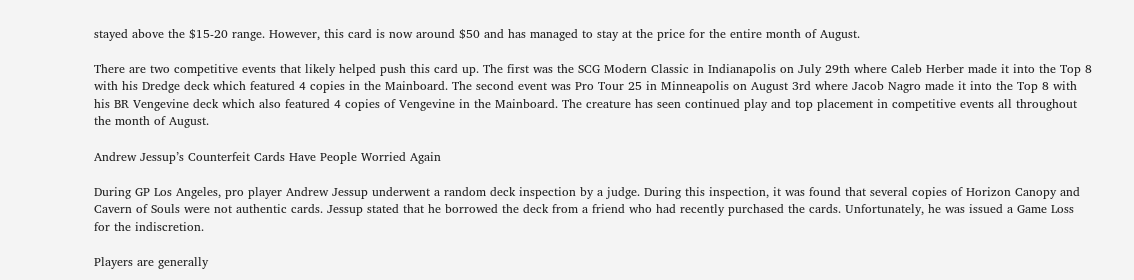stayed above the $15-20 range. However, this card is now around $50 and has managed to stay at the price for the entire month of August.

There are two competitive events that likely helped push this card up. The first was the SCG Modern Classic in Indianapolis on July 29th where Caleb Herber made it into the Top 8 with his Dredge deck which featured 4 copies in the Mainboard. The second event was Pro Tour 25 in Minneapolis on August 3rd where Jacob Nagro made it into the Top 8 with his BR Vengevine deck which also featured 4 copies of Vengevine in the Mainboard. The creature has seen continued play and top placement in competitive events all throughout the month of August.

Andrew Jessup’s Counterfeit Cards Have People Worried Again

During GP Los Angeles, pro player Andrew Jessup underwent a random deck inspection by a judge. During this inspection, it was found that several copies of Horizon Canopy and Cavern of Souls were not authentic cards. Jessup stated that he borrowed the deck from a friend who had recently purchased the cards. Unfortunately, he was issued a Game Loss for the indiscretion.

Players are generally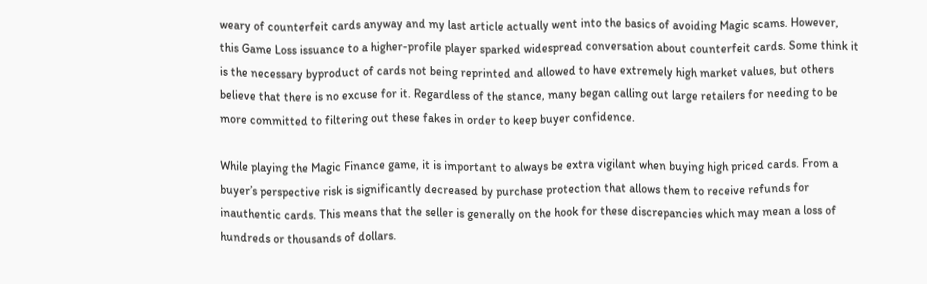weary of counterfeit cards anyway and my last article actually went into the basics of avoiding Magic scams. However, this Game Loss issuance to a higher-profile player sparked widespread conversation about counterfeit cards. Some think it is the necessary byproduct of cards not being reprinted and allowed to have extremely high market values, but others believe that there is no excuse for it. Regardless of the stance, many began calling out large retailers for needing to be more committed to filtering out these fakes in order to keep buyer confidence.

While playing the Magic Finance game, it is important to always be extra vigilant when buying high priced cards. From a buyer’s perspective risk is significantly decreased by purchase protection that allows them to receive refunds for inauthentic cards. This means that the seller is generally on the hook for these discrepancies which may mean a loss of hundreds or thousands of dollars.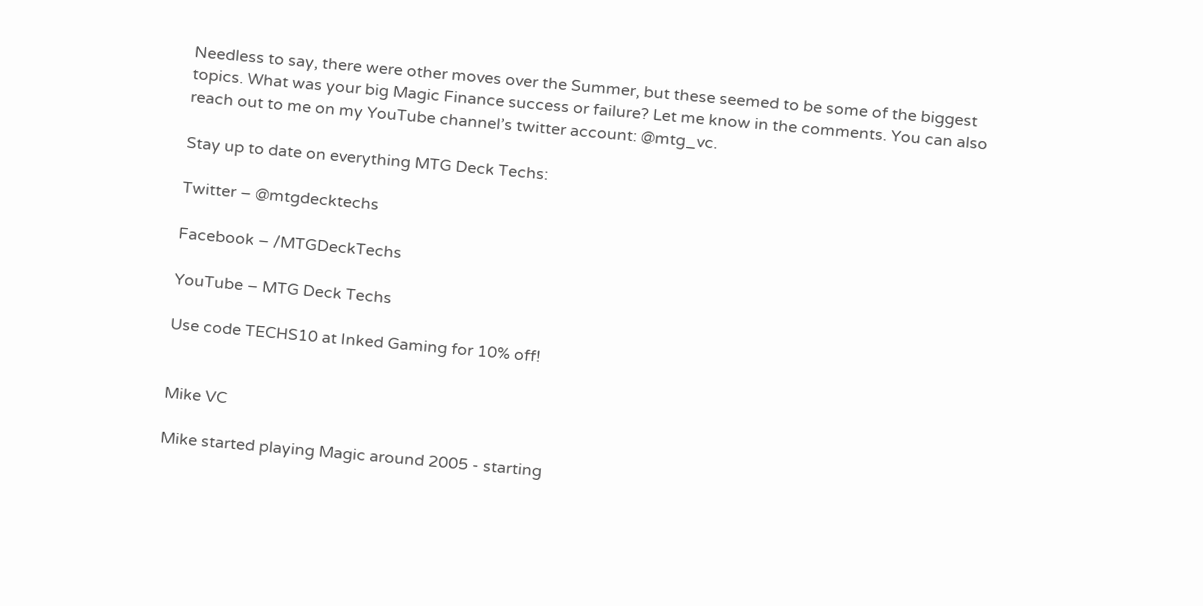Needless to say, there were other moves over the Summer, but these seemed to be some of the biggest topics. What was your big Magic Finance success or failure? Let me know in the comments. You can also reach out to me on my YouTube channel’s twitter account: @mtg_vc.

Stay up to date on everything MTG Deck Techs:

Twitter – @mtgdecktechs

Facebook – /MTGDeckTechs

YouTube – MTG Deck Techs

Use code TECHS10 at Inked Gaming for 10% off!


Mike VC

Mike started playing Magic around 2005 - starting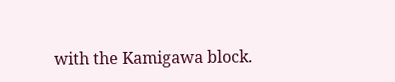with the Kamigawa block.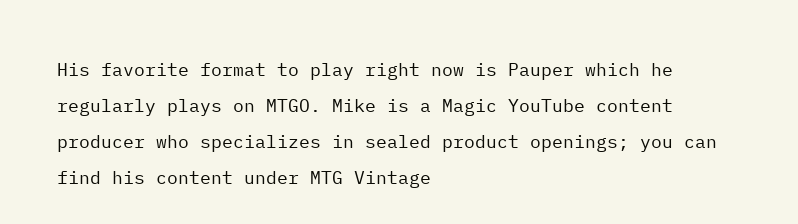His favorite format to play right now is Pauper which he regularly plays on MTGO. Mike is a Magic YouTube content producer who specializes in sealed product openings; you can find his content under MTG Vintage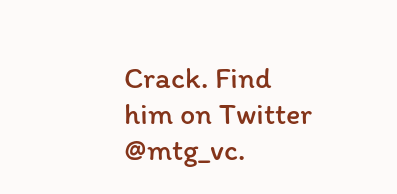Crack. Find him on Twitter @mtg_vc.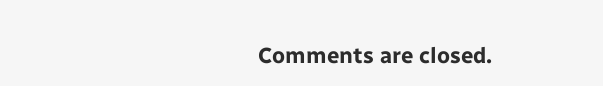Comments are closed.